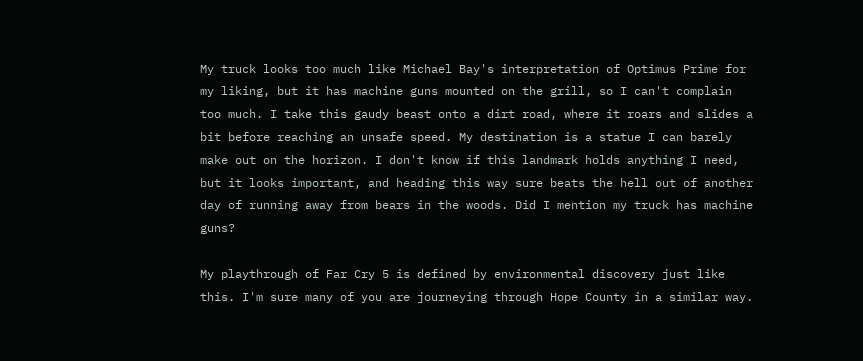My truck looks too much like Michael Bay's interpretation of Optimus Prime for my liking, but it has machine guns mounted on the grill, so I can't complain too much. I take this gaudy beast onto a dirt road, where it roars and slides a bit before reaching an unsafe speed. My destination is a statue I can barely make out on the horizon. I don't know if this landmark holds anything I need, but it looks important, and heading this way sure beats the hell out of another day of running away from bears in the woods. Did I mention my truck has machine guns?

My playthrough of Far Cry 5 is defined by environmental discovery just like this. I'm sure many of you are journeying through Hope County in a similar way.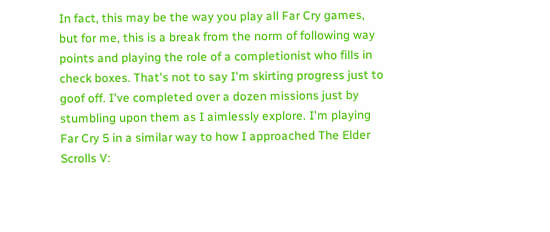In fact, this may be the way you play all Far Cry games, but for me, this is a break from the norm of following way points and playing the role of a completionist who fills in check boxes. That's not to say I'm skirting progress just to goof off. I've completed over a dozen missions just by stumbling upon them as I aimlessly explore. I'm playing Far Cry 5 in a similar way to how I approached The Elder Scrolls V: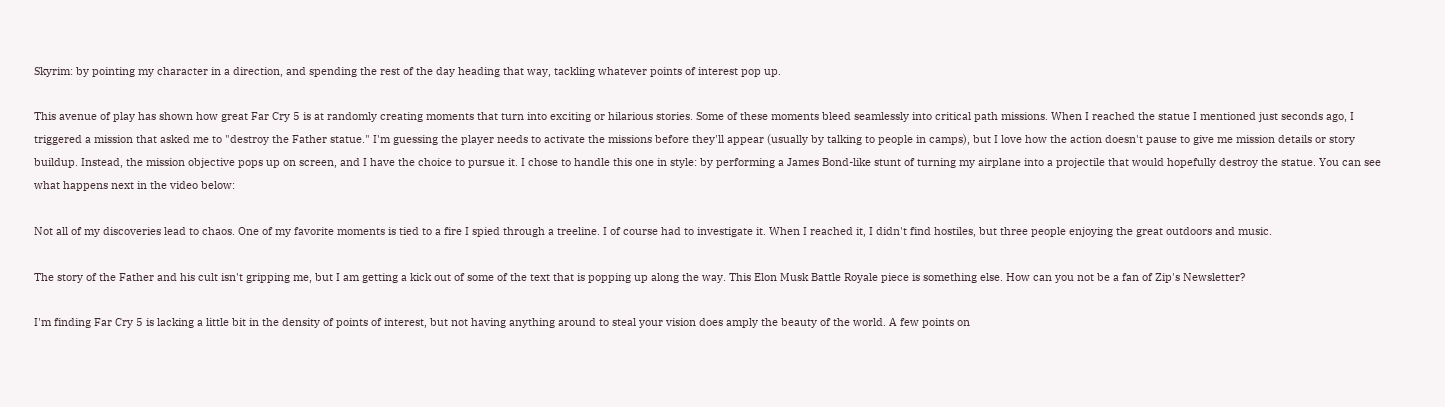Skyrim: by pointing my character in a direction, and spending the rest of the day heading that way, tackling whatever points of interest pop up.

This avenue of play has shown how great Far Cry 5 is at randomly creating moments that turn into exciting or hilarious stories. Some of these moments bleed seamlessly into critical path missions. When I reached the statue I mentioned just seconds ago, I triggered a mission that asked me to "destroy the Father statue." I'm guessing the player needs to activate the missions before they'll appear (usually by talking to people in camps), but I love how the action doesn't pause to give me mission details or story buildup. Instead, the mission objective pops up on screen, and I have the choice to pursue it. I chose to handle this one in style: by performing a James Bond-like stunt of turning my airplane into a projectile that would hopefully destroy the statue. You can see what happens next in the video below:

Not all of my discoveries lead to chaos. One of my favorite moments is tied to a fire I spied through a treeline. I of course had to investigate it. When I reached it, I didn't find hostiles, but three people enjoying the great outdoors and music.

The story of the Father and his cult isn't gripping me, but I am getting a kick out of some of the text that is popping up along the way. This Elon Musk Battle Royale piece is something else. How can you not be a fan of Zip's Newsletter?

I'm finding Far Cry 5 is lacking a little bit in the density of points of interest, but not having anything around to steal your vision does amply the beauty of the world. A few points on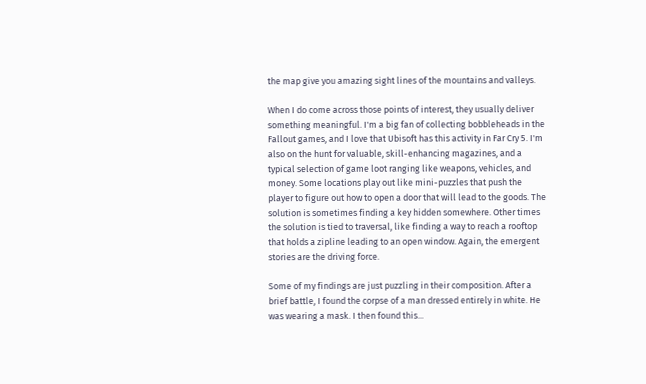the map give you amazing sight lines of the mountains and valleys.

When I do come across those points of interest, they usually deliver something meaningful. I'm a big fan of collecting bobbleheads in the Fallout games, and I love that Ubisoft has this activity in Far Cry 5. I'm also on the hunt for valuable, skill-enhancing magazines, and a typical selection of game loot ranging like weapons, vehicles, and money. Some locations play out like mini-puzzles that push the player to figure out how to open a door that will lead to the goods. The solution is sometimes finding a key hidden somewhere. Other times the solution is tied to traversal, like finding a way to reach a rooftop that holds a zipline leading to an open window. Again, the emergent stories are the driving force.

Some of my findings are just puzzling in their composition. After a brief battle, I found the corpse of a man dressed entirely in white. He was wearing a mask. I then found this...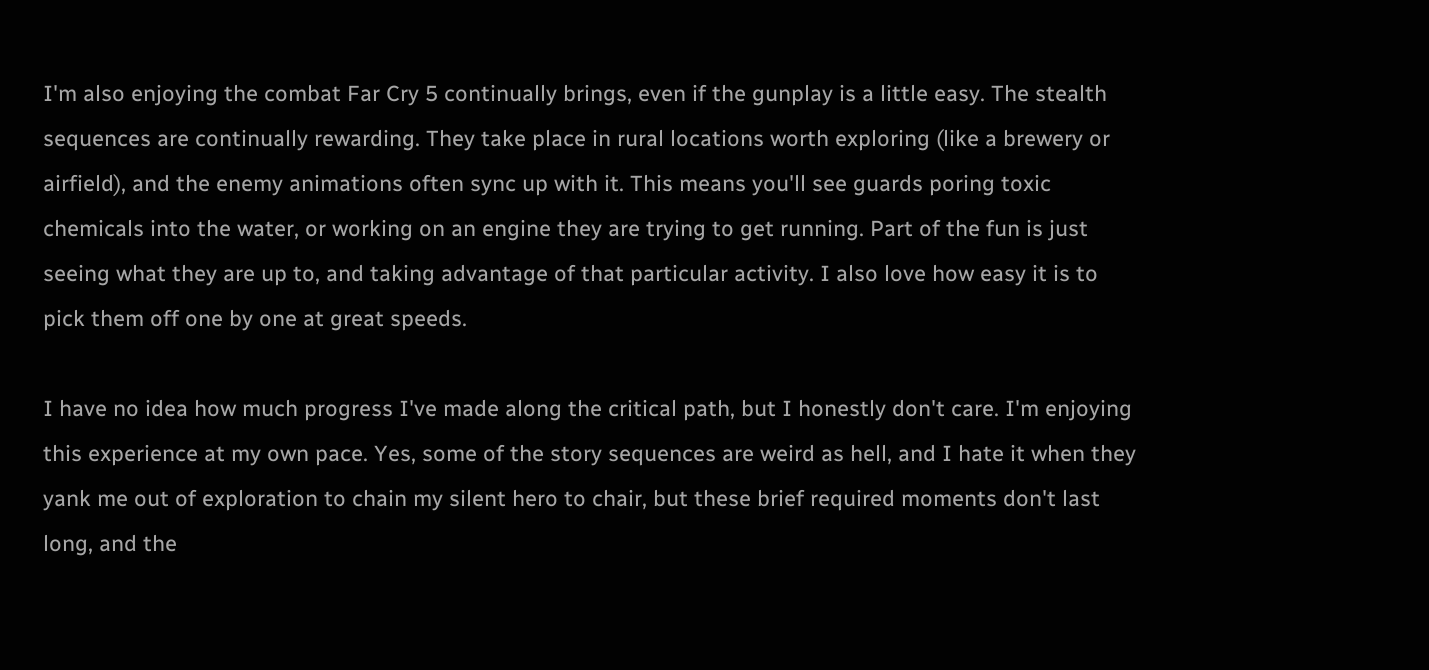I'm also enjoying the combat Far Cry 5 continually brings, even if the gunplay is a little easy. The stealth sequences are continually rewarding. They take place in rural locations worth exploring (like a brewery or airfield), and the enemy animations often sync up with it. This means you'll see guards poring toxic chemicals into the water, or working on an engine they are trying to get running. Part of the fun is just seeing what they are up to, and taking advantage of that particular activity. I also love how easy it is to pick them off one by one at great speeds.

I have no idea how much progress I've made along the critical path, but I honestly don't care. I'm enjoying this experience at my own pace. Yes, some of the story sequences are weird as hell, and I hate it when they yank me out of exploration to chain my silent hero to chair, but these brief required moments don't last long, and the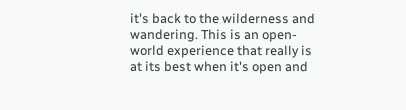it's back to the wilderness and wandering. This is an open-world experience that really is at its best when it's open and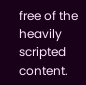free of the heavily scripted content.